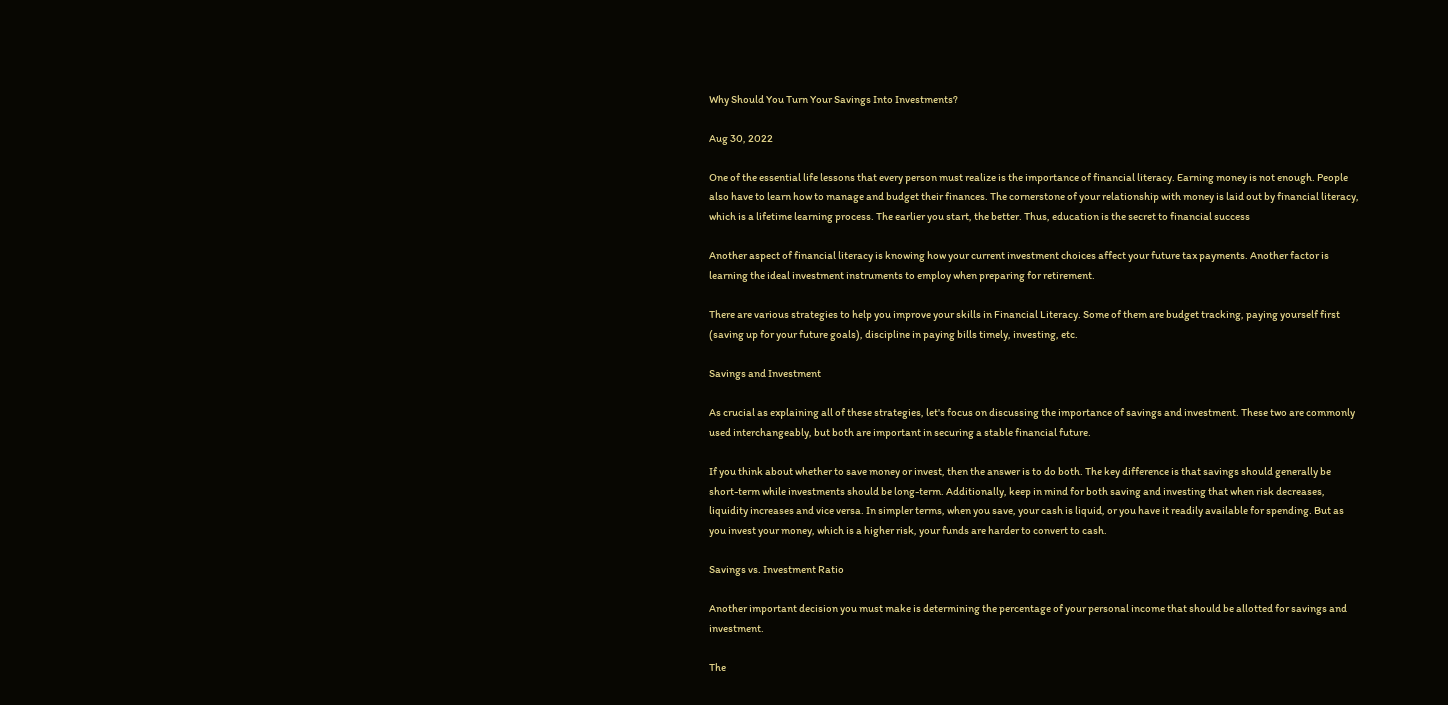Why Should You Turn Your Savings Into Investments?

Aug 30, 2022

One of the essential life lessons that every person must realize is the importance of financial literacy. Earning money is not enough. People also have to learn how to manage and budget their finances. The cornerstone of your relationship with money is laid out by financial literacy, which is a lifetime learning process. The earlier you start, the better. Thus, education is the secret to financial success

Another aspect of financial literacy is knowing how your current investment choices affect your future tax payments. Another factor is learning the ideal investment instruments to employ when preparing for retirement.

There are various strategies to help you improve your skills in Financial Literacy. Some of them are budget tracking, paying yourself first (saving up for your future goals), discipline in paying bills timely, investing, etc.

Savings and Investment

As crucial as explaining all of these strategies, let's focus on discussing the importance of savings and investment. These two are commonly used interchangeably, but both are important in securing a stable financial future.

If you think about whether to save money or invest, then the answer is to do both. The key difference is that savings should generally be short-term while investments should be long-term. Additionally, keep in mind for both saving and investing that when risk decreases, liquidity increases and vice versa. In simpler terms, when you save, your cash is liquid, or you have it readily available for spending. But as you invest your money, which is a higher risk, your funds are harder to convert to cash.

Savings vs. Investment Ratio

Another important decision you must make is determining the percentage of your personal income that should be allotted for savings and investment.

The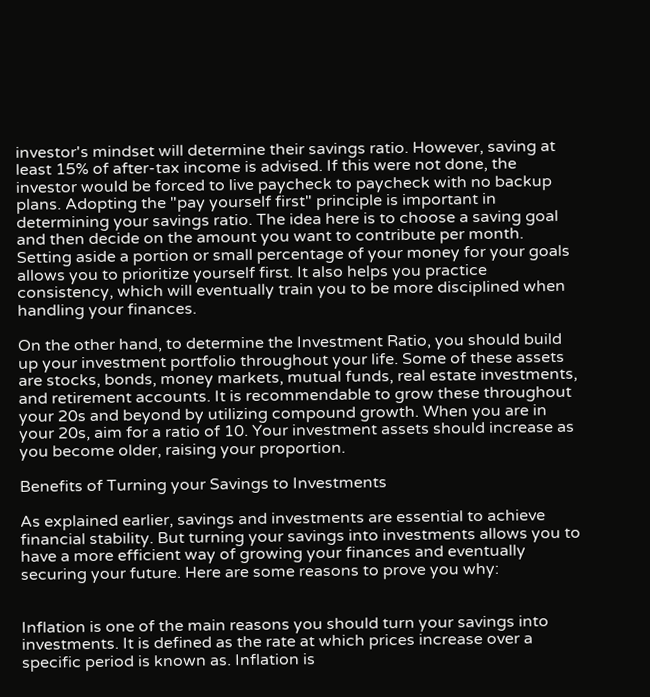investor's mindset will determine their savings ratio. However, saving at least 15% of after-tax income is advised. If this were not done, the investor would be forced to live paycheck to paycheck with no backup plans. Adopting the "pay yourself first" principle is important in determining your savings ratio. The idea here is to choose a saving goal and then decide on the amount you want to contribute per month. Setting aside a portion or small percentage of your money for your goals allows you to prioritize yourself first. It also helps you practice consistency, which will eventually train you to be more disciplined when handling your finances.

On the other hand, to determine the Investment Ratio, you should build up your investment portfolio throughout your life. Some of these assets are stocks, bonds, money markets, mutual funds, real estate investments, and retirement accounts. It is recommendable to grow these throughout your 20s and beyond by utilizing compound growth. When you are in your 20s, aim for a ratio of 10. Your investment assets should increase as you become older, raising your proportion.

Benefits of Turning your Savings to Investments

As explained earlier, savings and investments are essential to achieve financial stability. But turning your savings into investments allows you to have a more efficient way of growing your finances and eventually securing your future. Here are some reasons to prove you why:


Inflation is one of the main reasons you should turn your savings into investments. It is defined as the rate at which prices increase over a specific period is known as. Inflation is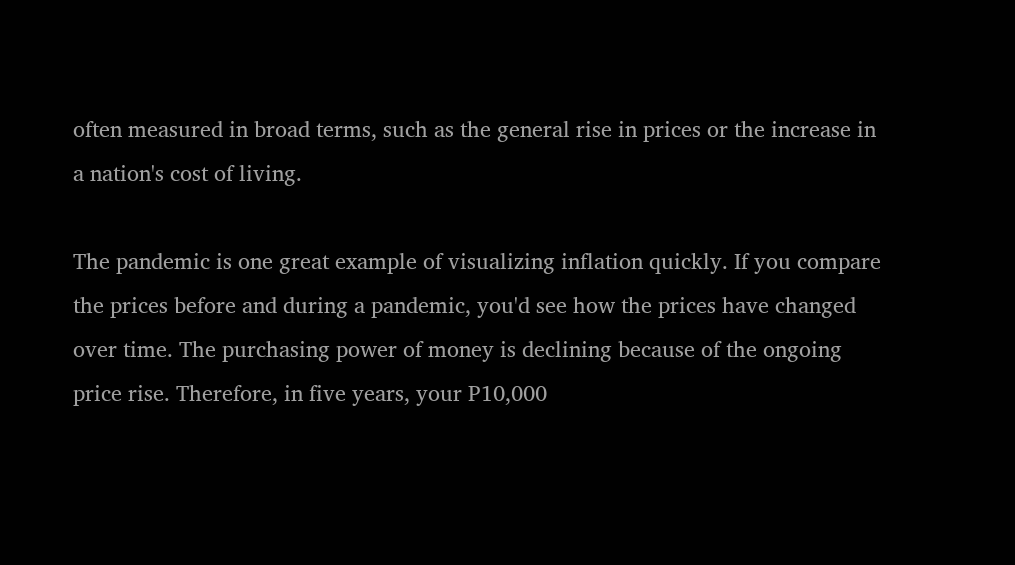often measured in broad terms, such as the general rise in prices or the increase in a nation's cost of living.

The pandemic is one great example of visualizing inflation quickly. If you compare the prices before and during a pandemic, you'd see how the prices have changed over time. The purchasing power of money is declining because of the ongoing price rise. Therefore, in five years, your P10,000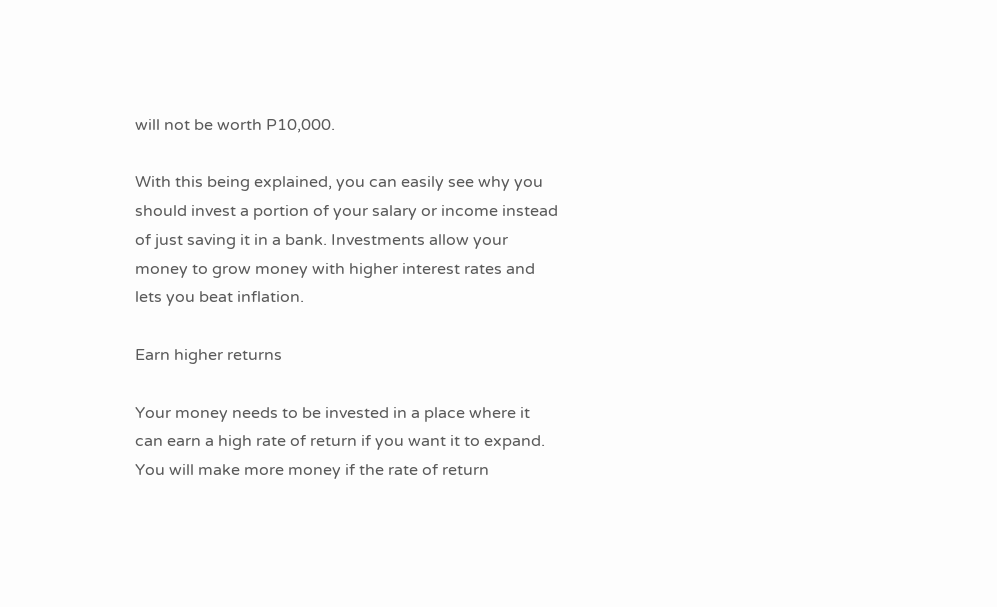will not be worth P10,000.

With this being explained, you can easily see why you should invest a portion of your salary or income instead of just saving it in a bank. Investments allow your money to grow money with higher interest rates and lets you beat inflation.

Earn higher returns

Your money needs to be invested in a place where it can earn a high rate of return if you want it to expand. You will make more money if the rate of return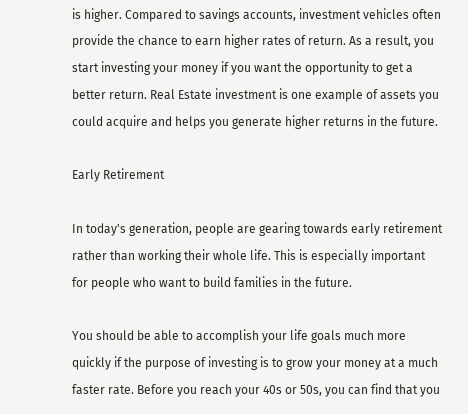is higher. Compared to savings accounts, investment vehicles often provide the chance to earn higher rates of return. As a result, you start investing your money if you want the opportunity to get a better return. Real Estate investment is one example of assets you could acquire and helps you generate higher returns in the future.

Early Retirement

In today's generation, people are gearing towards early retirement rather than working their whole life. This is especially important for people who want to build families in the future.

You should be able to accomplish your life goals much more quickly if the purpose of investing is to grow your money at a much faster rate. Before you reach your 40s or 50s, you can find that you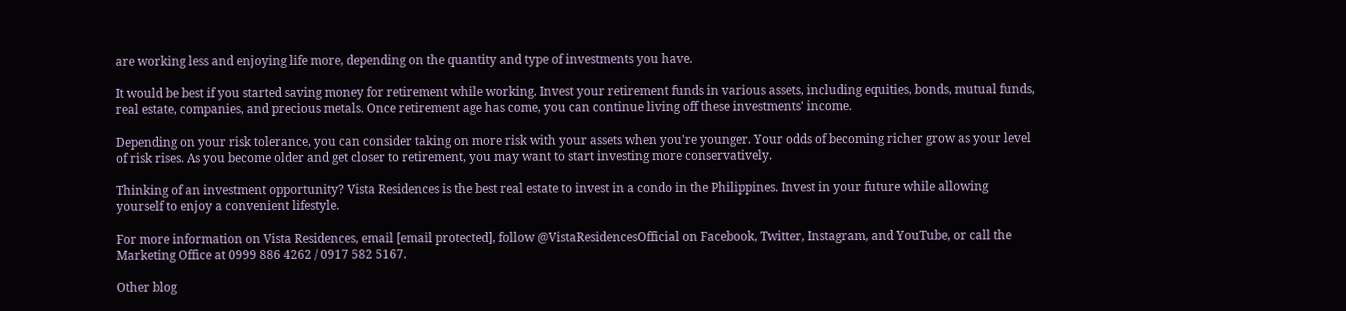are working less and enjoying life more, depending on the quantity and type of investments you have.

It would be best if you started saving money for retirement while working. Invest your retirement funds in various assets, including equities, bonds, mutual funds, real estate, companies, and precious metals. Once retirement age has come, you can continue living off these investments' income.

Depending on your risk tolerance, you can consider taking on more risk with your assets when you're younger. Your odds of becoming richer grow as your level of risk rises. As you become older and get closer to retirement, you may want to start investing more conservatively.

Thinking of an investment opportunity? Vista Residences is the best real estate to invest in a condo in the Philippines. Invest in your future while allowing yourself to enjoy a convenient lifestyle.

For more information on Vista Residences, email [email protected], follow @VistaResidencesOfficial on Facebook, Twitter, Instagram, and YouTube, or call the Marketing Office at 0999 886 4262 / 0917 582 5167.

Other blog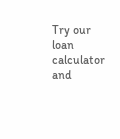Try our loan calculator and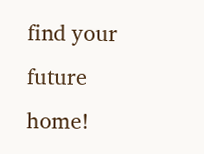find your future home!